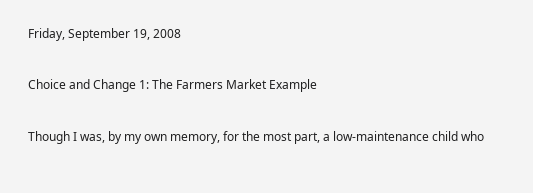Friday, September 19, 2008

Choice and Change 1: The Farmers Market Example

Though I was, by my own memory, for the most part, a low-maintenance child who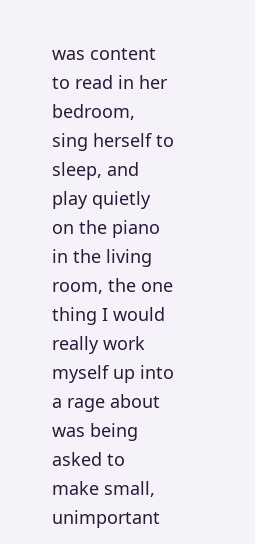was content to read in her bedroom, sing herself to sleep, and play quietly on the piano in the living room, the one thing I would really work myself up into a rage about was being asked to make small, unimportant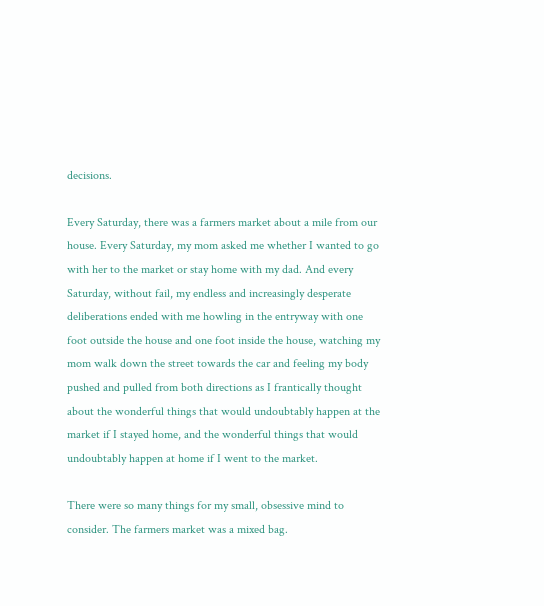decisions.

Every Saturday, there was a farmers market about a mile from our house. Every Saturday, my mom asked me whether I wanted to go with her to the market or stay home with my dad. And every Saturday, without fail, my endless and increasingly desperate deliberations ended with me howling in the entryway with one foot outside the house and one foot inside the house, watching my mom walk down the street towards the car and feeling my body pushed and pulled from both directions as I frantically thought about the wonderful things that would undoubtably happen at the market if I stayed home, and the wonderful things that would undoubtably happen at home if I went to the market.

There were so many things for my small, obsessive mind to consider. The farmers market was a mixed bag.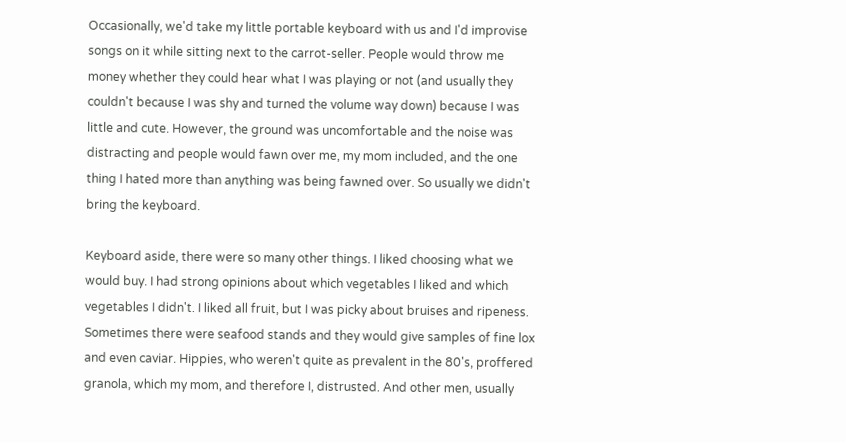Occasionally, we'd take my little portable keyboard with us and I'd improvise songs on it while sitting next to the carrot-seller. People would throw me money whether they could hear what I was playing or not (and usually they couldn't because I was shy and turned the volume way down) because I was little and cute. However, the ground was uncomfortable and the noise was distracting and people would fawn over me, my mom included, and the one thing I hated more than anything was being fawned over. So usually we didn't bring the keyboard.

Keyboard aside, there were so many other things. I liked choosing what we would buy. I had strong opinions about which vegetables I liked and which vegetables I didn't. I liked all fruit, but I was picky about bruises and ripeness. Sometimes there were seafood stands and they would give samples of fine lox and even caviar. Hippies, who weren't quite as prevalent in the 80's, proffered granola, which my mom, and therefore I, distrusted. And other men, usually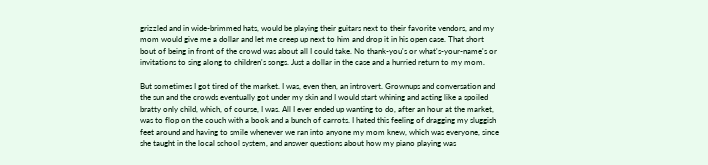grizzled and in wide-brimmed hats, would be playing their guitars next to their favorite vendors, and my mom would give me a dollar and let me creep up next to him and drop it in his open case. That short bout of being in front of the crowd was about all I could take. No thank-you's or what's-your-name's or invitations to sing along to children's songs. Just a dollar in the case and a hurried return to my mom.

But sometimes I got tired of the market. I was, even then, an introvert. Grownups and conversation and the sun and the crowds eventually got under my skin and I would start whining and acting like a spoiled bratty only child, which, of course, I was. All I ever ended up wanting to do, after an hour at the market, was to flop on the couch with a book and a bunch of carrots. I hated this feeling of dragging my sluggish feet around and having to smile whenever we ran into anyone my mom knew, which was everyone, since she taught in the local school system, and answer questions about how my piano playing was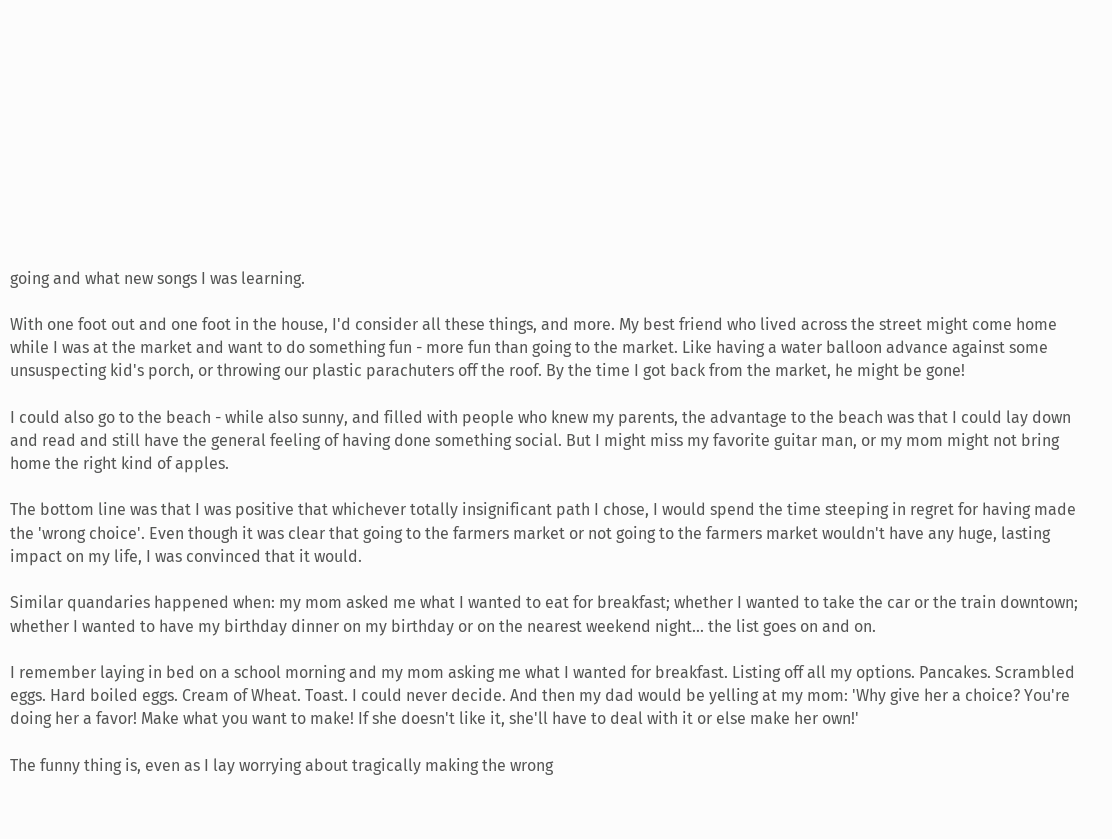going and what new songs I was learning.

With one foot out and one foot in the house, I'd consider all these things, and more. My best friend who lived across the street might come home while I was at the market and want to do something fun - more fun than going to the market. Like having a water balloon advance against some unsuspecting kid's porch, or throwing our plastic parachuters off the roof. By the time I got back from the market, he might be gone!

I could also go to the beach - while also sunny, and filled with people who knew my parents, the advantage to the beach was that I could lay down and read and still have the general feeling of having done something social. But I might miss my favorite guitar man, or my mom might not bring home the right kind of apples.

The bottom line was that I was positive that whichever totally insignificant path I chose, I would spend the time steeping in regret for having made the 'wrong choice'. Even though it was clear that going to the farmers market or not going to the farmers market wouldn't have any huge, lasting impact on my life, I was convinced that it would.

Similar quandaries happened when: my mom asked me what I wanted to eat for breakfast; whether I wanted to take the car or the train downtown; whether I wanted to have my birthday dinner on my birthday or on the nearest weekend night... the list goes on and on.

I remember laying in bed on a school morning and my mom asking me what I wanted for breakfast. Listing off all my options. Pancakes. Scrambled eggs. Hard boiled eggs. Cream of Wheat. Toast. I could never decide. And then my dad would be yelling at my mom: 'Why give her a choice? You're doing her a favor! Make what you want to make! If she doesn't like it, she'll have to deal with it or else make her own!'

The funny thing is, even as I lay worrying about tragically making the wrong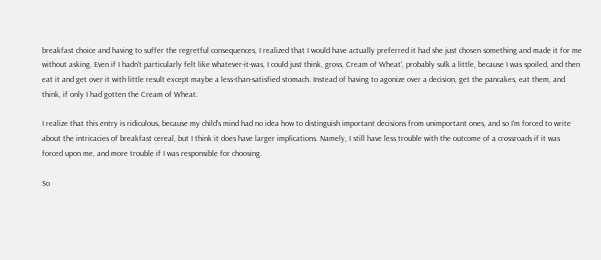breakfast choice and having to suffer the regretful consequences, I realized that I would have actually preferred it had she just chosen something and made it for me without asking. Even if I hadn't particularly felt like whatever-it-was, I could just think, gross, Cream of Wheat', probably sulk a little, because I was spoiled, and then eat it and get over it with little result except maybe a less-than-satisfied stomach. Instead of having to agonize over a decision, get the pancakes, eat them, and think, if only I had gotten the Cream of Wheat.

I realize that this entry is ridiculous, because my child's mind had no idea how to distinguish important decisions from unimportant ones, and so I'm forced to write about the intricacies of breakfast cereal, but I think it does have larger implications. Namely, I still have less trouble with the outcome of a crossroads if it was forced upon me, and more trouble if I was responsible for choosing.

So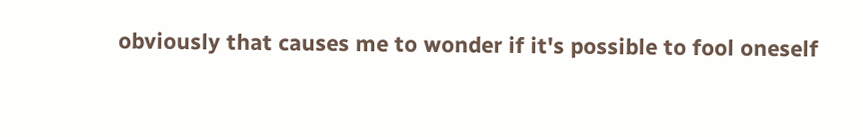obviously that causes me to wonder if it's possible to fool oneself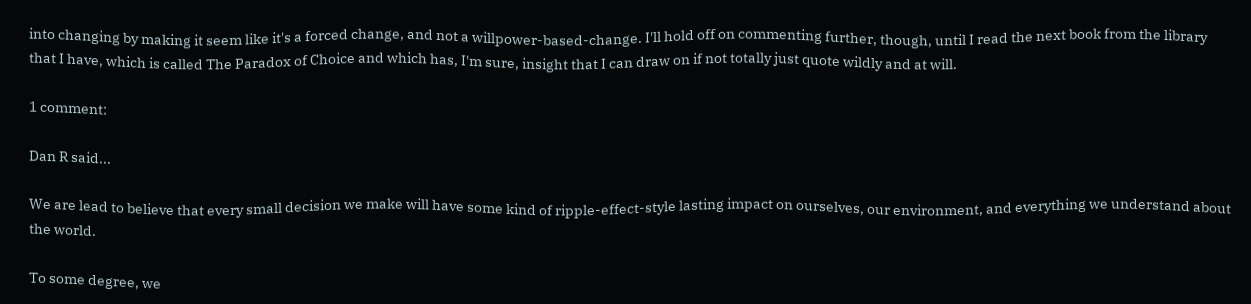into changing by making it seem like it's a forced change, and not a willpower-based-change. I'll hold off on commenting further, though, until I read the next book from the library that I have, which is called The Paradox of Choice and which has, I'm sure, insight that I can draw on if not totally just quote wildly and at will.

1 comment:

Dan R said...

We are lead to believe that every small decision we make will have some kind of ripple-effect-style lasting impact on ourselves, our environment, and everything we understand about the world.

To some degree, we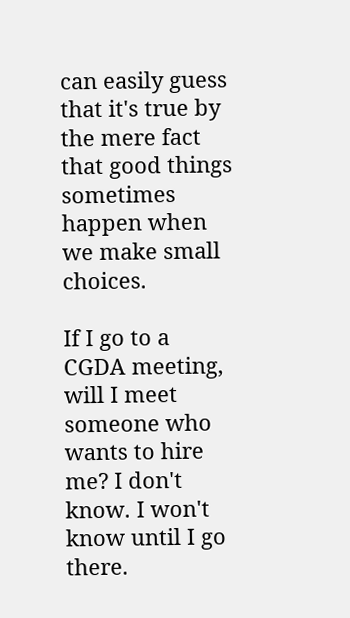can easily guess that it's true by the mere fact that good things sometimes happen when we make small choices.

If I go to a CGDA meeting, will I meet someone who wants to hire me? I don't know. I won't know until I go there.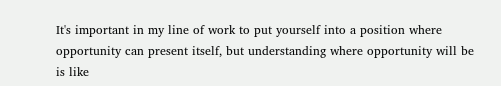It's important in my line of work to put yourself into a position where opportunity can present itself, but understanding where opportunity will be is like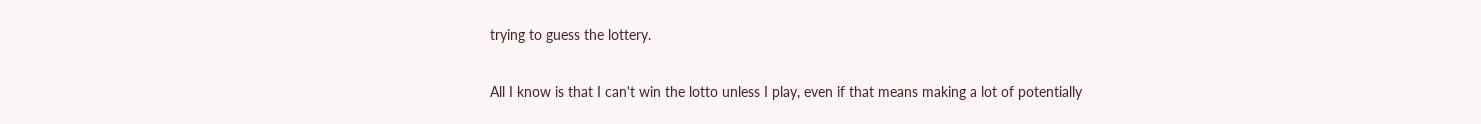trying to guess the lottery.

All I know is that I can't win the lotto unless I play, even if that means making a lot of potentially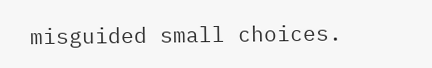misguided small choices.